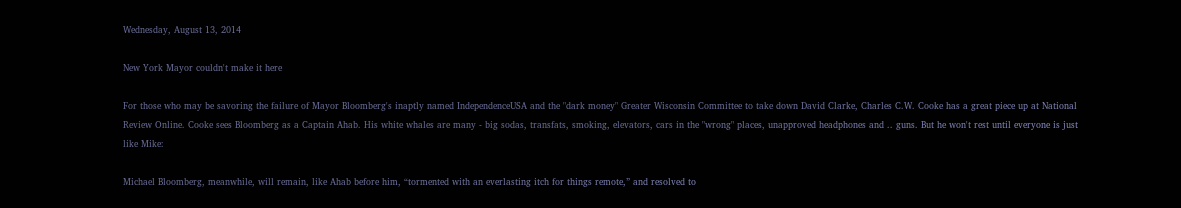Wednesday, August 13, 2014

New York Mayor couldn't make it here

For those who may be savoring the failure of Mayor Bloomberg's inaptly named IndependenceUSA and the "dark money" Greater Wisconsin Committee to take down David Clarke, Charles C.W. Cooke has a great piece up at National Review Online. Cooke sees Bloomberg as a Captain Ahab. His white whales are many - big sodas, transfats, smoking, elevators, cars in the "wrong" places, unapproved headphones and .. guns. But he won't rest until everyone is just like Mike:

Michael Bloomberg, meanwhile, will remain, like Ahab before him, “tormented with an everlasting itch for things remote,” and resolved to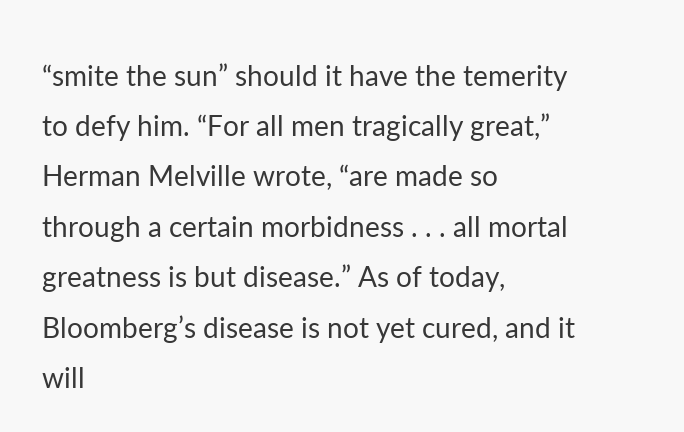“smite the sun” should it have the temerity to defy him. “For all men tragically great,” Herman Melville wrote, “are made so through a certain morbidness . . . all mortal greatness is but disease.” As of today, Bloomberg’s disease is not yet cured, and it will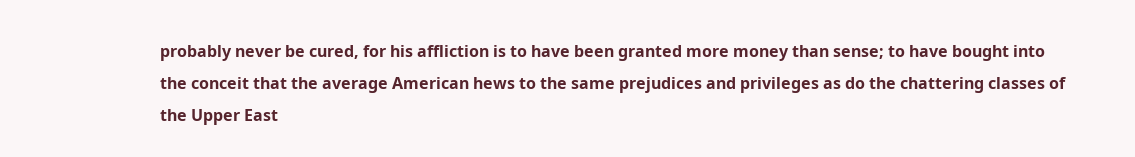probably never be cured, for his affliction is to have been granted more money than sense; to have bought into the conceit that the average American hews to the same prejudices and privileges as do the chattering classes of the Upper East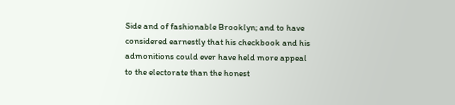Side and of fashionable Brooklyn; and to have considered earnestly that his checkbook and his admonitions could ever have held more appeal to the electorate than the honest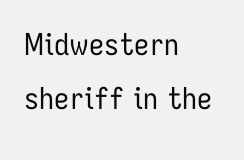Midwestern sheriff in the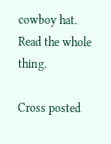cowboy hat.
Read the whole thing.

Cross posted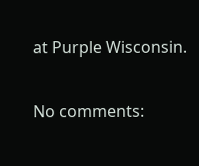at Purple Wisconsin.

No comments: